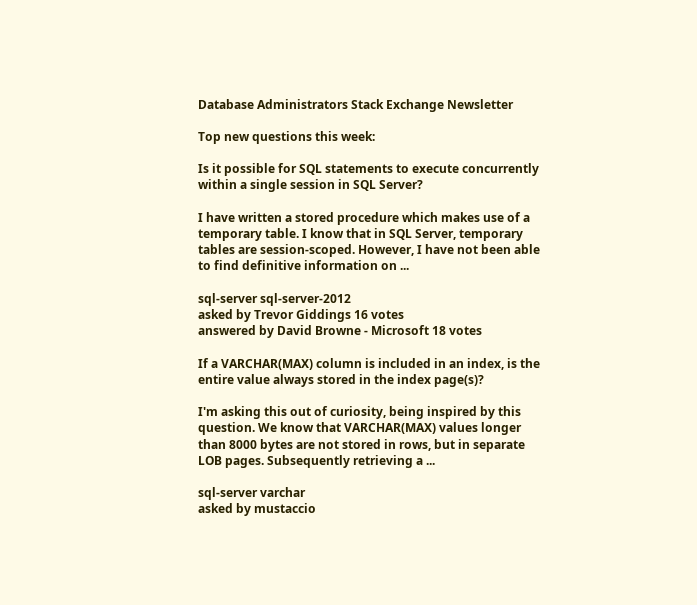Database Administrators Stack Exchange Newsletter

Top new questions this week:

Is it possible for SQL statements to execute concurrently within a single session in SQL Server?

I have written a stored procedure which makes use of a temporary table. I know that in SQL Server, temporary tables are session-scoped. However, I have not been able to find definitive information on ...

sql-server sql-server-2012
asked by Trevor Giddings 16 votes
answered by David Browne - Microsoft 18 votes

If a VARCHAR(MAX) column is included in an index, is the entire value always stored in the index page(s)?

I'm asking this out of curiosity, being inspired by this question. We know that VARCHAR(MAX) values longer than 8000 bytes are not stored in rows, but in separate LOB pages. Subsequently retrieving a ...

sql-server varchar
asked by mustaccio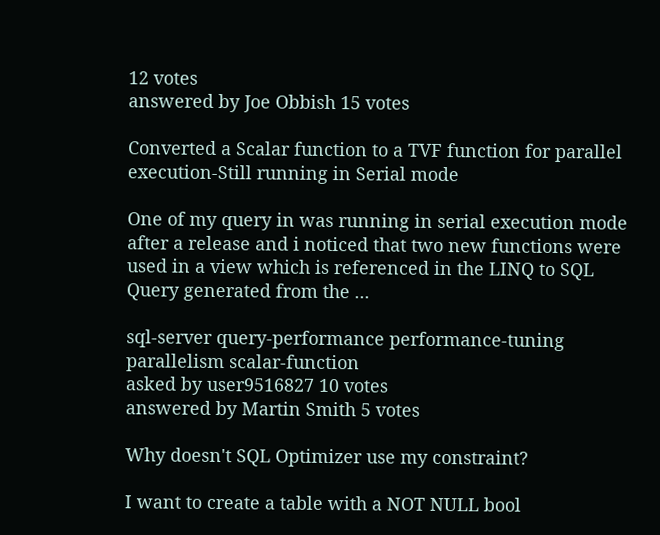12 votes
answered by Joe Obbish 15 votes

Converted a Scalar function to a TVF function for parallel execution-Still running in Serial mode

One of my query in was running in serial execution mode after a release and i noticed that two new functions were used in a view which is referenced in the LINQ to SQL Query generated from the ...

sql-server query-performance performance-tuning parallelism scalar-function
asked by user9516827 10 votes
answered by Martin Smith 5 votes

Why doesn't SQL Optimizer use my constraint?

I want to create a table with a NOT NULL bool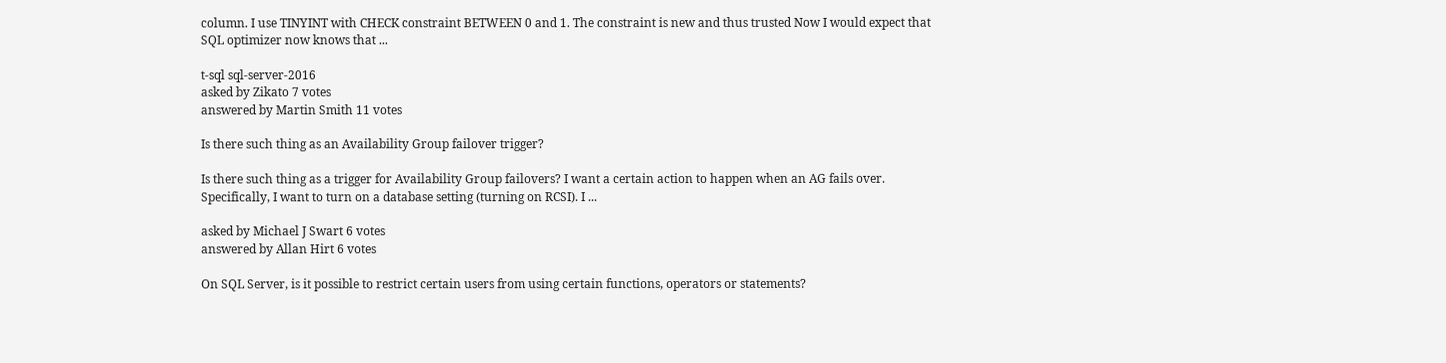column. I use TINYINT with CHECK constraint BETWEEN 0 and 1. The constraint is new and thus trusted Now I would expect that SQL optimizer now knows that ...

t-sql sql-server-2016
asked by Zikato 7 votes
answered by Martin Smith 11 votes

Is there such thing as an Availability Group failover trigger?

Is there such thing as a trigger for Availability Group failovers? I want a certain action to happen when an AG fails over. Specifically, I want to turn on a database setting (turning on RCSI). I ...

asked by Michael J Swart 6 votes
answered by Allan Hirt 6 votes

On SQL Server, is it possible to restrict certain users from using certain functions, operators or statements?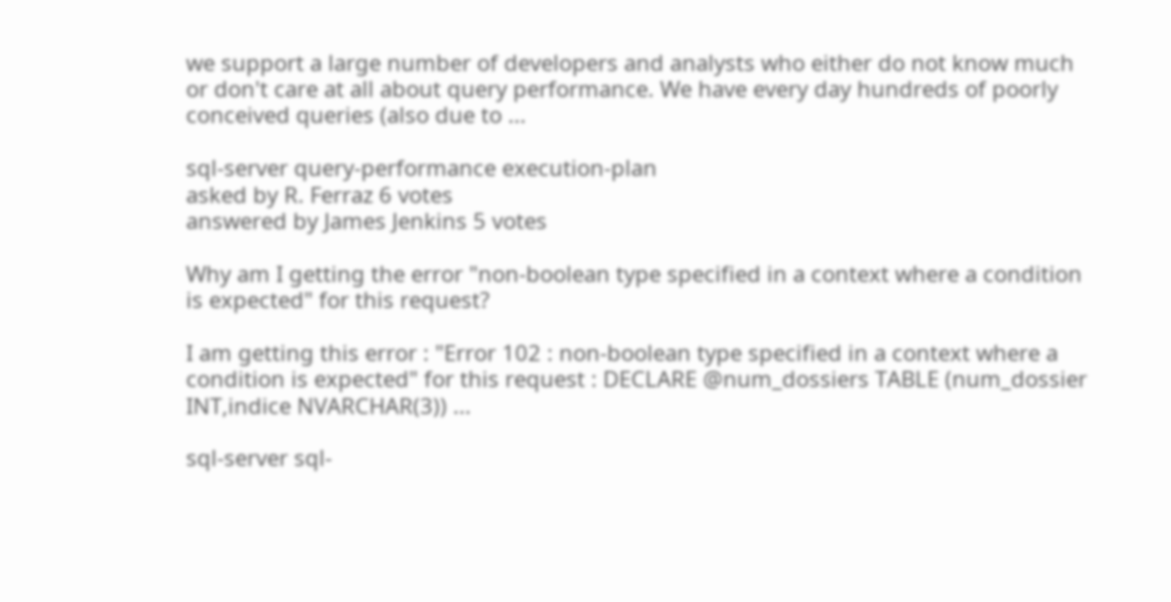we support a large number of developers and analysts who either do not know much or don't care at all about query performance. We have every day hundreds of poorly conceived queries (also due to ...

sql-server query-performance execution-plan
asked by R. Ferraz 6 votes
answered by James Jenkins 5 votes

Why am I getting the error "non-boolean type specified in a context where a condition is expected" for this request?

I am getting this error : "Error 102 : non-boolean type specified in a context where a condition is expected" for this request : DECLARE @num_dossiers TABLE (num_dossier INT,indice NVARCHAR(3)) ...

sql-server sql-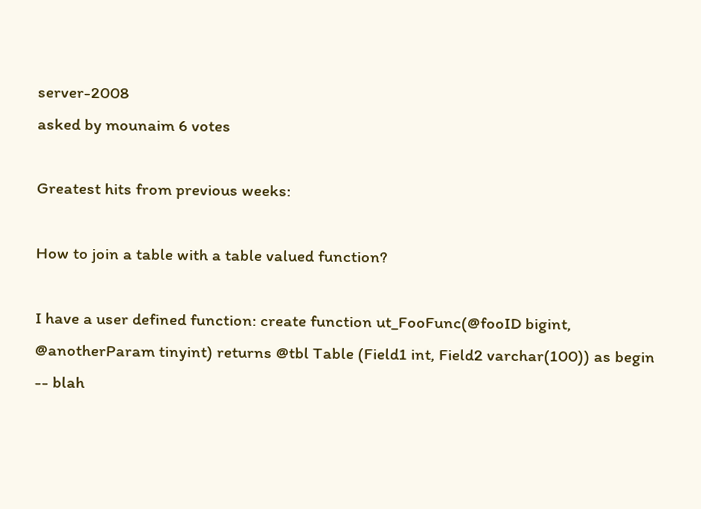server-2008
asked by mounaim 6 votes

Greatest hits from previous weeks:

How to join a table with a table valued function?

I have a user defined function: create function ut_FooFunc(@fooID bigint, @anotherParam tinyint) returns @tbl Table (Field1 int, Field2 varchar(100)) as begin -- blah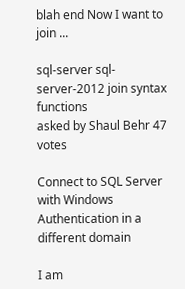blah end Now I want to join ...

sql-server sql-server-2012 join syntax functions
asked by Shaul Behr 47 votes

Connect to SQL Server with Windows Authentication in a different domain

I am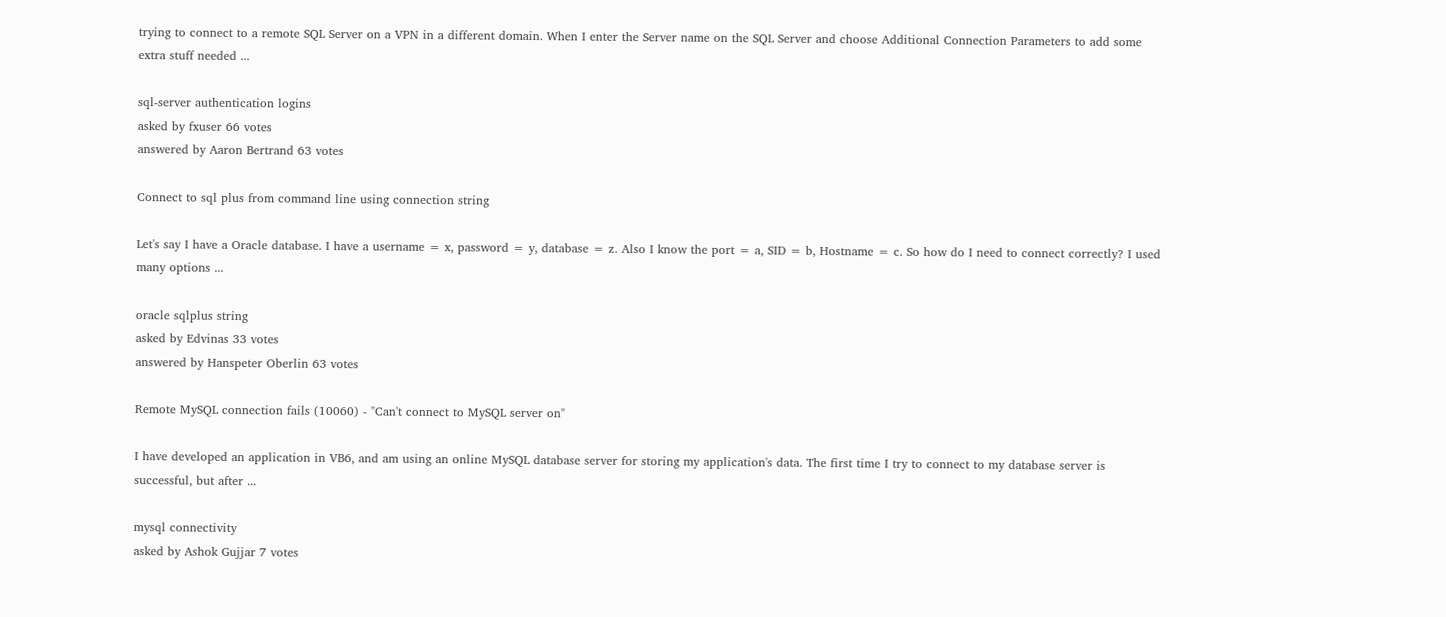trying to connect to a remote SQL Server on a VPN in a different domain. When I enter the Server name on the SQL Server and choose Additional Connection Parameters to add some extra stuff needed ...

sql-server authentication logins
asked by fxuser 66 votes
answered by Aaron Bertrand 63 votes

Connect to sql plus from command line using connection string

Let's say I have a Oracle database. I have a username = x, password = y, database = z. Also I know the port = a, SID = b, Hostname = c. So how do I need to connect correctly? I used many options ...

oracle sqlplus string
asked by Edvinas 33 votes
answered by Hanspeter Oberlin 63 votes

Remote MySQL connection fails (10060) - "Can't connect to MySQL server on"

I have developed an application in VB6, and am using an online MySQL database server for storing my application's data. The first time I try to connect to my database server is successful, but after ...

mysql connectivity
asked by Ashok Gujjar 7 votes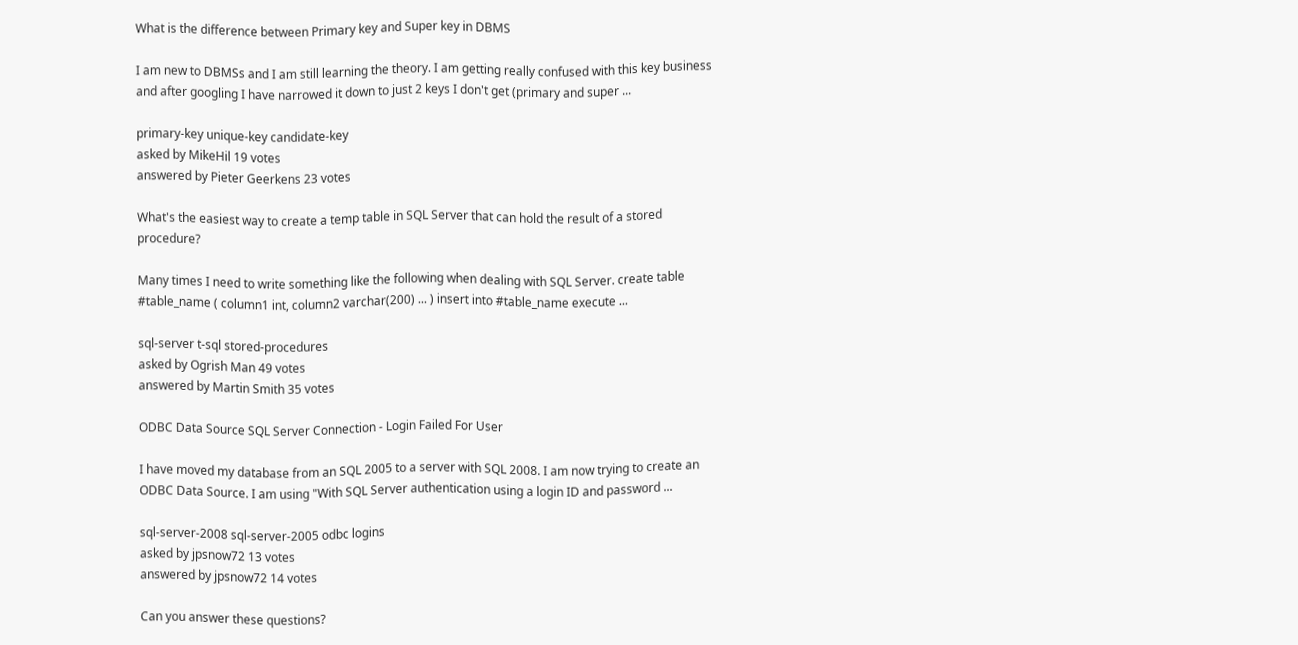What is the difference between Primary key and Super key in DBMS

I am new to DBMSs and I am still learning the theory. I am getting really confused with this key business and after googling I have narrowed it down to just 2 keys I don't get (primary and super ...

primary-key unique-key candidate-key
asked by MikeHil 19 votes
answered by Pieter Geerkens 23 votes

What's the easiest way to create a temp table in SQL Server that can hold the result of a stored procedure?

Many times I need to write something like the following when dealing with SQL Server. create table #table_name ( column1 int, column2 varchar(200) ... ) insert into #table_name execute ...

sql-server t-sql stored-procedures
asked by Ogrish Man 49 votes
answered by Martin Smith 35 votes

ODBC Data Source SQL Server Connection - Login Failed For User

I have moved my database from an SQL 2005 to a server with SQL 2008. I am now trying to create an ODBC Data Source. I am using "With SQL Server authentication using a login ID and password ...

sql-server-2008 sql-server-2005 odbc logins
asked by jpsnow72 13 votes
answered by jpsnow72 14 votes

Can you answer these questions?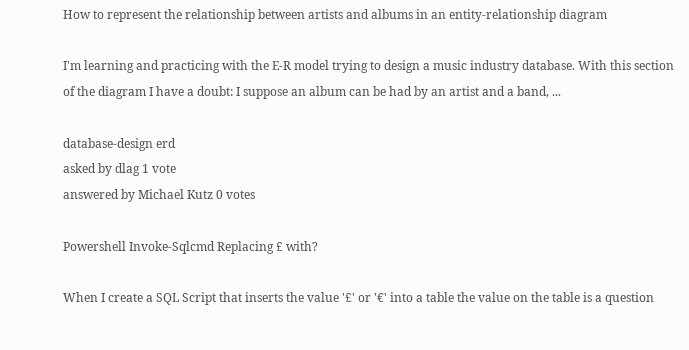How to represent the relationship between artists and albums in an entity-relationship diagram

I'm learning and practicing with the E-R model trying to design a music industry database. With this section of the diagram I have a doubt: I suppose an album can be had by an artist and a band, ...

database-design erd
asked by dlag 1 vote
answered by Michael Kutz 0 votes

Powershell Invoke-Sqlcmd Replacing £ with?

When I create a SQL Script that inserts the value '£' or '€' into a table the value on the table is a question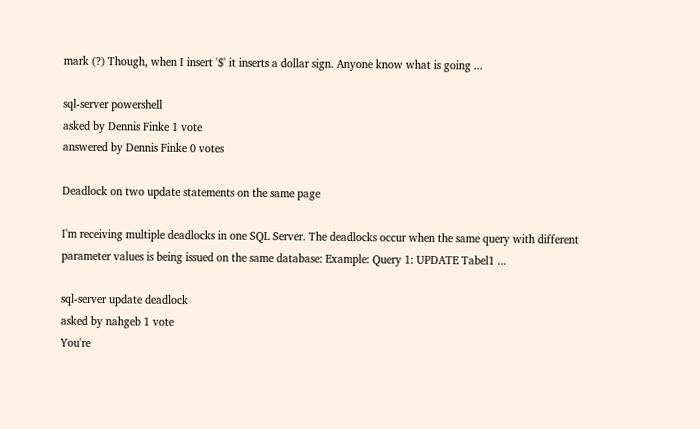mark (?) Though, when I insert '$' it inserts a dollar sign. Anyone know what is going ...

sql-server powershell
asked by Dennis Finke 1 vote
answered by Dennis Finke 0 votes

Deadlock on two update statements on the same page

I'm receiving multiple deadlocks in one SQL Server. The deadlocks occur when the same query with different parameter values is being issued on the same database: Example: Query 1: UPDATE Tabel1 ...

sql-server update deadlock
asked by nahgeb 1 vote
You're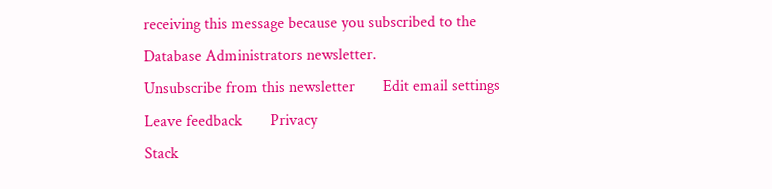receiving this message because you subscribed to the Database Administrators newsletter.
Unsubscribe from this newsletter       Edit email settings       Leave feedback       Privacy
Stack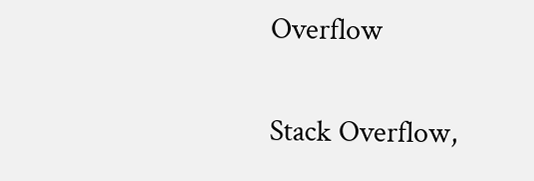Overflow

Stack Overflow,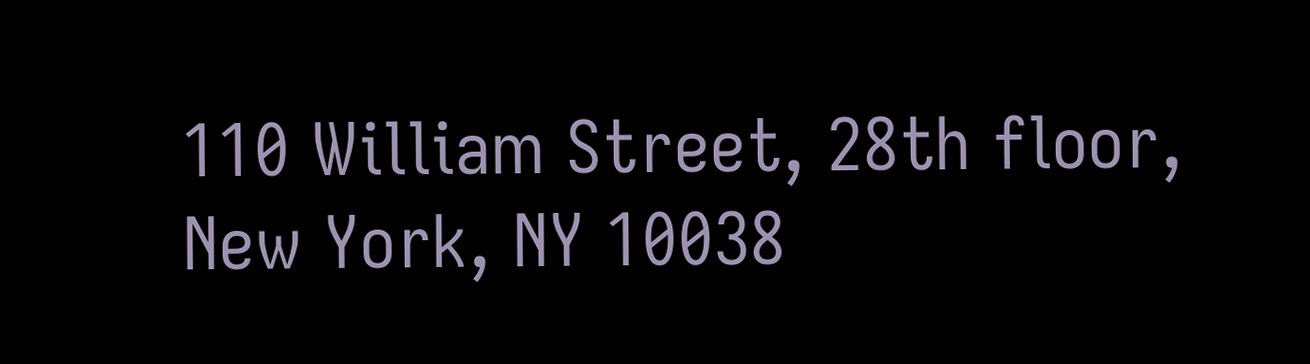110 William Street, 28th floor, New York, NY 10038